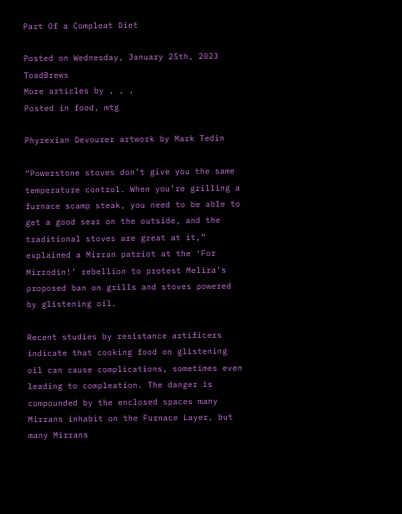Part Of a Compleat Diet

Posted on Wednesday, January 25th, 2023 ToadBrews
More articles by , , ,
Posted in food, mtg

Phyrexian Devourer artwork by Mark Tedin

“Powerstone stoves don’t give you the same temperature control. When you’re grilling a furnace scamp steak, you need to be able to get a good sear on the outside, and the traditional stoves are great at it,” explained a Mirran patriot at the ‘For Mirrodin!’ rebellion to protest Melira’s proposed ban on grills and stoves powered by glistening oil.

Recent studies by resistance artificers indicate that cooking food on glistening oil can cause complications, sometimes even leading to compleation. The danger is compounded by the enclosed spaces many Mirrans inhabit on the Furnace Layer, but many Mirrans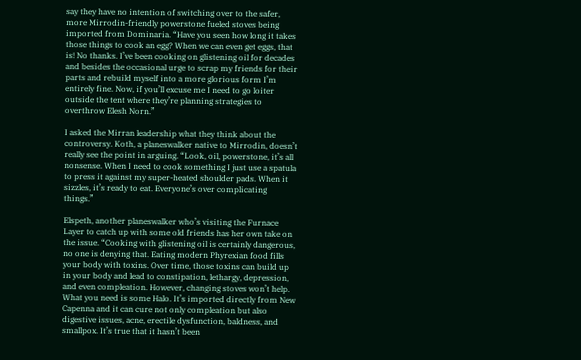say they have no intention of switching over to the safer, more Mirrodin-friendly powerstone fueled stoves being imported from Dominaria. “Have you seen how long it takes those things to cook an egg? When we can even get eggs, that is! No thanks. I’ve been cooking on glistening oil for decades and besides the occasional urge to scrap my friends for their parts and rebuild myself into a more glorious form I’m entirely fine. Now, if you’ll excuse me I need to go loiter outside the tent where they’re planning strategies to overthrow Elesh Norn.”

I asked the Mirran leadership what they think about the controversy. Koth, a planeswalker native to Mirrodin, doesn’t really see the point in arguing. “Look, oil, powerstone, it’s all nonsense. When I need to cook something I just use a spatula to press it against my super-heated shoulder pads. When it sizzles, it’s ready to eat. Everyone’s over complicating things.”

Elspeth, another planeswalker who’s visiting the Furnace Layer to catch up with some old friends has her own take on the issue. “Cooking with glistening oil is certainly dangerous, no one is denying that. Eating modern Phyrexian food fills your body with toxins. Over time, those toxins can build up in your body and lead to constipation, lethargy, depression, and even compleation. However, changing stoves won’t help. What you need is some Halo. It’s imported directly from New Capenna and it can cure not only compleation but also digestive issues, acne, erectile dysfunction, baldness, and smallpox. It’s true that it hasn’t been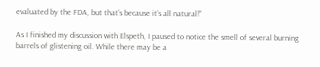evaluated by the FDA, but that’s because it’s all natural!”

As I finished my discussion with Elspeth, I paused to notice the smell of several burning barrels of glistening oil. While there may be a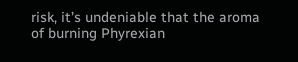risk, it’s undeniable that the aroma of burning Phyrexian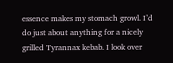essence makes my stomach growl. I’d do just about anything for a nicely grilled Tyrannax kebab. I look over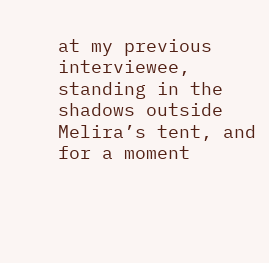at my previous interviewee, standing in the shadows outside Melira’s tent, and for a moment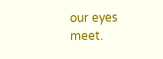our eyes meet.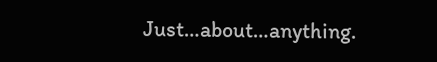Just…about…anything.